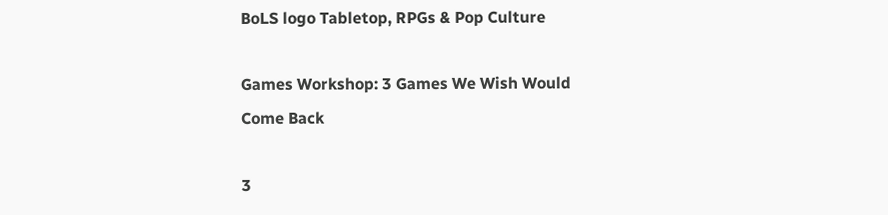BoLS logo Tabletop, RPGs & Pop Culture

Games Workshop: 3 Games We Wish Would Come Back

3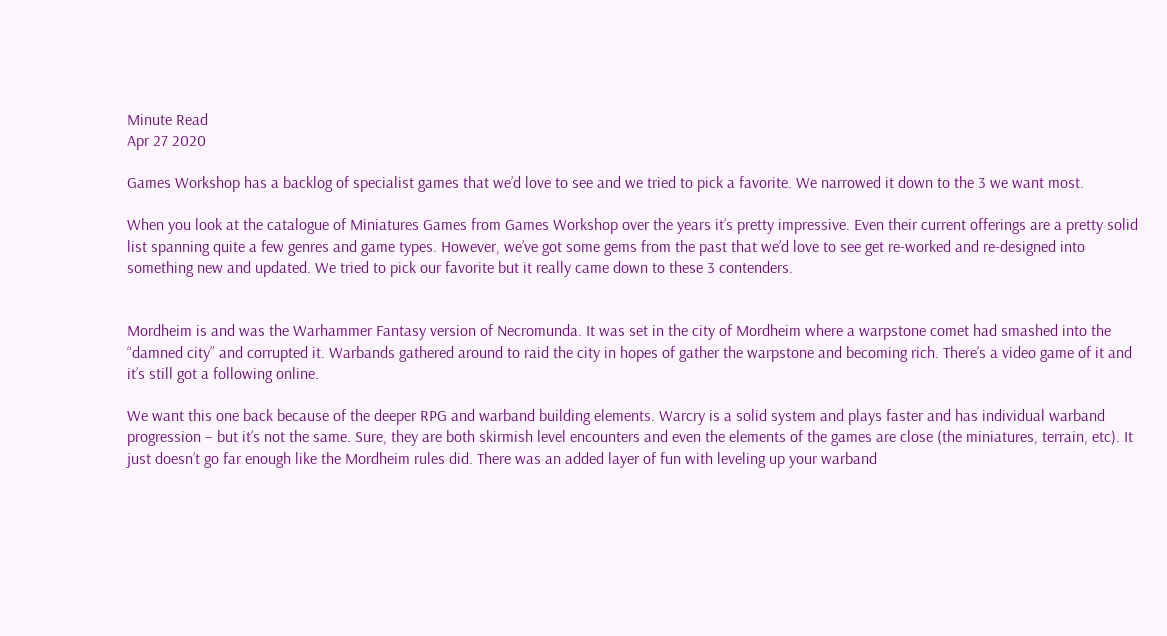Minute Read
Apr 27 2020

Games Workshop has a backlog of specialist games that we’d love to see and we tried to pick a favorite. We narrowed it down to the 3 we want most.

When you look at the catalogue of Miniatures Games from Games Workshop over the years it’s pretty impressive. Even their current offerings are a pretty solid list spanning quite a few genres and game types. However, we’ve got some gems from the past that we’d love to see get re-worked and re-designed into something new and updated. We tried to pick our favorite but it really came down to these 3 contenders.


Mordheim is and was the Warhammer Fantasy version of Necromunda. It was set in the city of Mordheim where a warpstone comet had smashed into the “damned city” and corrupted it. Warbands gathered around to raid the city in hopes of gather the warpstone and becoming rich. There’s a video game of it and it’s still got a following online.

We want this one back because of the deeper RPG and warband building elements. Warcry is a solid system and plays faster and has individual warband progression – but it’s not the same. Sure, they are both skirmish level encounters and even the elements of the games are close (the miniatures, terrain, etc). It just doesn’t go far enough like the Mordheim rules did. There was an added layer of fun with leveling up your warband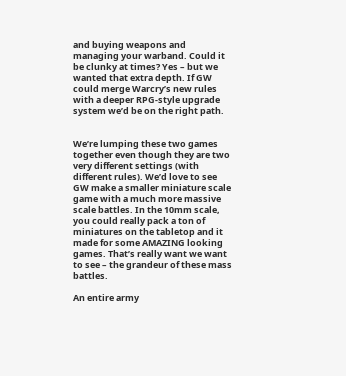and buying weapons and managing your warband. Could it be clunky at times? Yes – but we wanted that extra depth. If GW could merge Warcry’s new rules with a deeper RPG-style upgrade system we’d be on the right path.


We’re lumping these two games together even though they are two very different settings (with different rules). We’d love to see GW make a smaller miniature scale game with a much more massive scale battles. In the 10mm scale, you could really pack a ton of miniatures on the tabletop and it made for some AMAZING looking games. That’s really want we want to see – the grandeur of these mass battles.

An entire army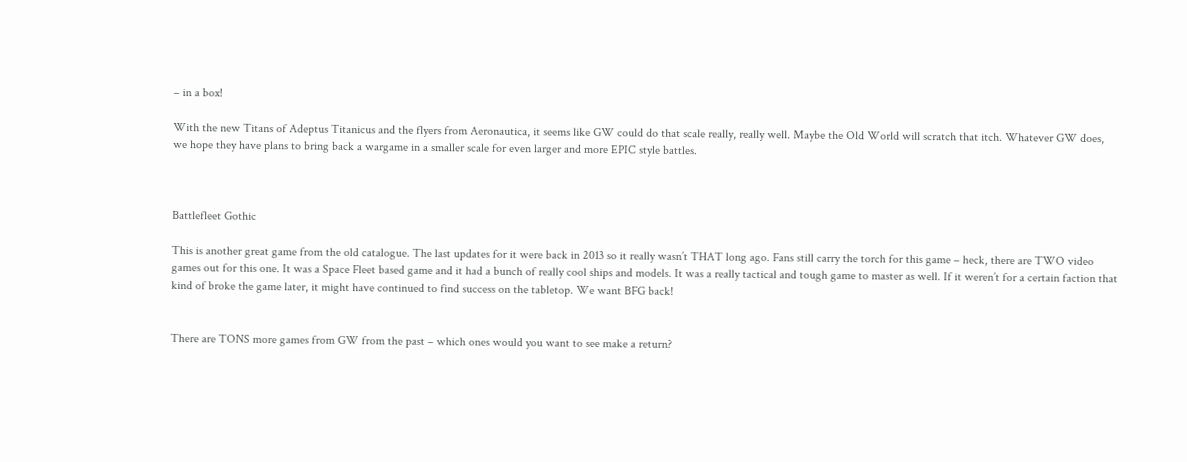– in a box!

With the new Titans of Adeptus Titanicus and the flyers from Aeronautica, it seems like GW could do that scale really, really well. Maybe the Old World will scratch that itch. Whatever GW does, we hope they have plans to bring back a wargame in a smaller scale for even larger and more EPIC style battles.



Battlefleet Gothic

This is another great game from the old catalogue. The last updates for it were back in 2013 so it really wasn’t THAT long ago. Fans still carry the torch for this game – heck, there are TWO video games out for this one. It was a Space Fleet based game and it had a bunch of really cool ships and models. It was a really tactical and tough game to master as well. If it weren’t for a certain faction that kind of broke the game later, it might have continued to find success on the tabletop. We want BFG back!


There are TONS more games from GW from the past – which ones would you want to see make a return?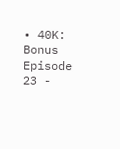• 40K: Bonus Episode 23 -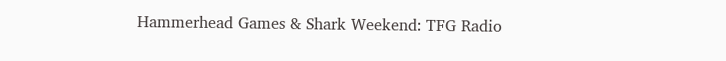Hammerhead Games & Shark Weekend: TFG Radio